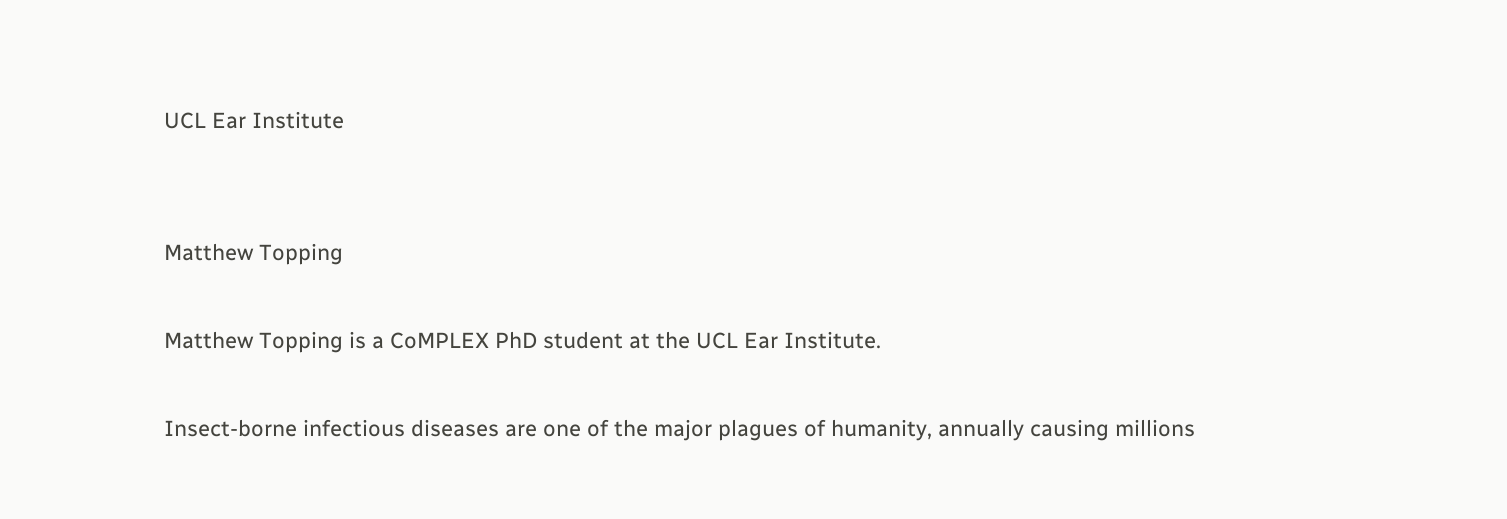UCL Ear Institute


Matthew Topping

Matthew Topping is a CoMPLEX PhD student at the UCL Ear Institute.

Insect-borne infectious diseases are one of the major plagues of humanity, annually causing millions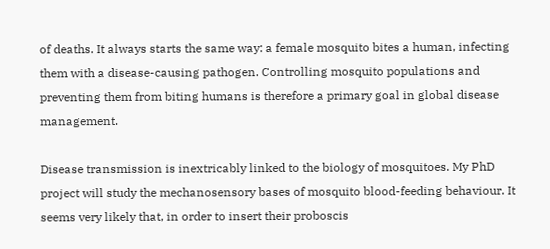of deaths. It always starts the same way: a female mosquito bites a human, infecting them with a disease-causing pathogen. Controlling mosquito populations and preventing them from biting humans is therefore a primary goal in global disease management.

Disease transmission is inextricably linked to the biology of mosquitoes. My PhD project will study the mechanosensory bases of mosquito blood-feeding behaviour. It seems very likely that, in order to insert their proboscis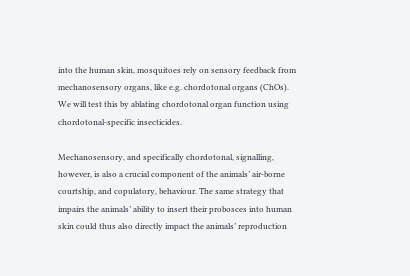into the human skin, mosquitoes rely on sensory feedback from mechanosensory organs, like e.g. chordotonal organs (ChOs). We will test this by ablating chordotonal organ function using chordotonal-specific insecticides.

Mechanosensory, and specifically chordotonal, signalling, however, is also a crucial component of the animals’ air-borne courtship, and copulatory, behaviour. The same strategy that impairs the animals’ ability to insert their probosces into human skin could thus also directly impact the animals’ reproduction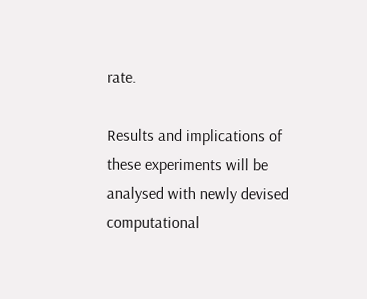rate.

Results and implications of these experiments will be analysed with newly devised computational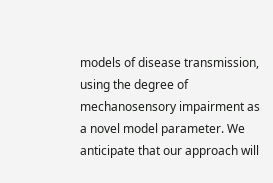models of disease transmission, using the degree of mechanosensory impairment as a novel model parameter. We anticipate that our approach will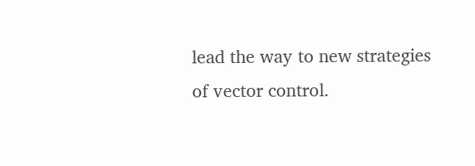lead the way to new strategies of vector control.